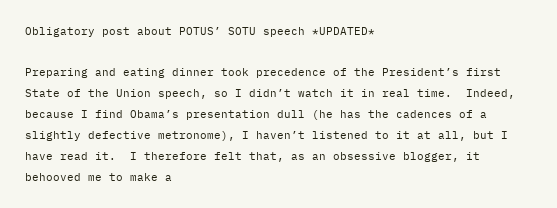Obligatory post about POTUS’ SOTU speech *UPDATED*

Preparing and eating dinner took precedence of the President’s first State of the Union speech, so I didn’t watch it in real time.  Indeed, because I find Obama’s presentation dull (he has the cadences of a slightly defective metronome), I haven’t listened to it at all, but I have read it.  I therefore felt that, as an obsessive blogger, it behooved me to make a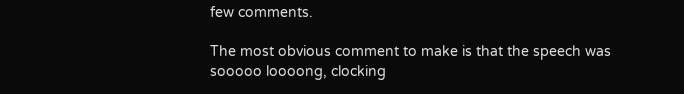few comments.

The most obvious comment to make is that the speech was sooooo loooong, clocking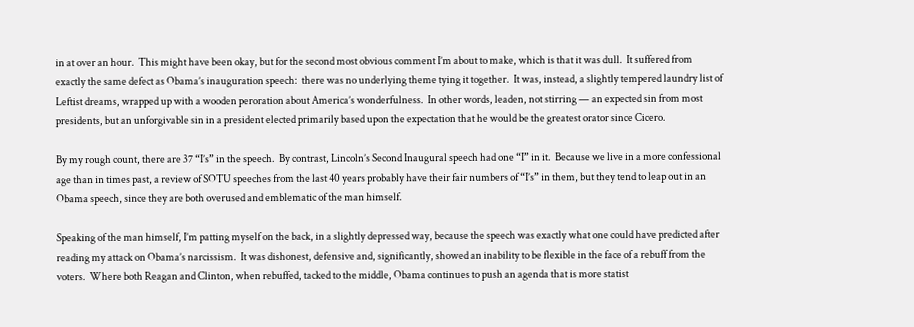in at over an hour.  This might have been okay, but for the second most obvious comment I’m about to make, which is that it was dull.  It suffered from exactly the same defect as Obama’s inauguration speech:  there was no underlying theme tying it together.  It was, instead, a slightly tempered laundry list of Leftist dreams, wrapped up with a wooden peroration about America’s wonderfulness.  In other words, leaden, not stirring — an expected sin from most presidents, but an unforgivable sin in a president elected primarily based upon the expectation that he would be the greatest orator since Cicero.

By my rough count, there are 37 “I’s” in the speech.  By contrast, Lincoln’s Second Inaugural speech had one “I” in it.  Because we live in a more confessional age than in times past, a review of SOTU speeches from the last 40 years probably have their fair numbers of “I’s” in them, but they tend to leap out in an Obama speech, since they are both overused and emblematic of the man himself.

Speaking of the man himself, I’m patting myself on the back, in a slightly depressed way, because the speech was exactly what one could have predicted after reading my attack on Obama’s narcissism.  It was dishonest, defensive and, significantly, showed an inability to be flexible in the face of a rebuff from the voters.  Where both Reagan and Clinton, when rebuffed, tacked to the middle, Obama continues to push an agenda that is more statist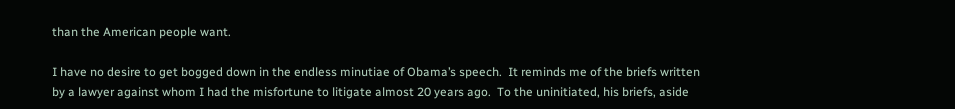than the American people want.

I have no desire to get bogged down in the endless minutiae of Obama’s speech.  It reminds me of the briefs written by a lawyer against whom I had the misfortune to litigate almost 20 years ago.  To the uninitiated, his briefs, aside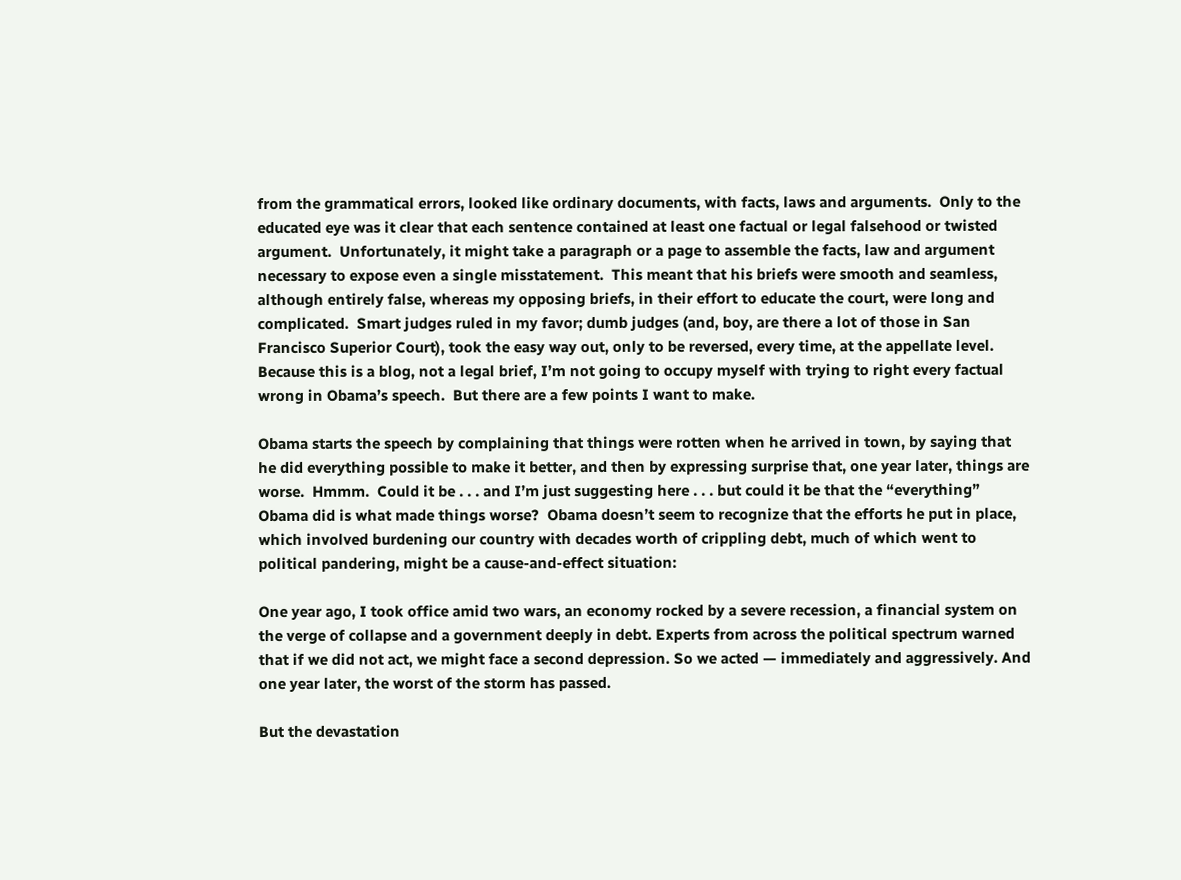from the grammatical errors, looked like ordinary documents, with facts, laws and arguments.  Only to the educated eye was it clear that each sentence contained at least one factual or legal falsehood or twisted argument.  Unfortunately, it might take a paragraph or a page to assemble the facts, law and argument necessary to expose even a single misstatement.  This meant that his briefs were smooth and seamless, although entirely false, whereas my opposing briefs, in their effort to educate the court, were long and complicated.  Smart judges ruled in my favor; dumb judges (and, boy, are there a lot of those in San Francisco Superior Court), took the easy way out, only to be reversed, every time, at the appellate level.  Because this is a blog, not a legal brief, I’m not going to occupy myself with trying to right every factual wrong in Obama’s speech.  But there are a few points I want to make.

Obama starts the speech by complaining that things were rotten when he arrived in town, by saying that he did everything possible to make it better, and then by expressing surprise that, one year later, things are worse.  Hmmm.  Could it be . . . and I’m just suggesting here . . . but could it be that the “everything” Obama did is what made things worse?  Obama doesn’t seem to recognize that the efforts he put in place, which involved burdening our country with decades worth of crippling debt, much of which went to political pandering, might be a cause-and-effect situation:

One year ago, I took office amid two wars, an economy rocked by a severe recession, a financial system on the verge of collapse and a government deeply in debt. Experts from across the political spectrum warned that if we did not act, we might face a second depression. So we acted — immediately and aggressively. And one year later, the worst of the storm has passed.

But the devastation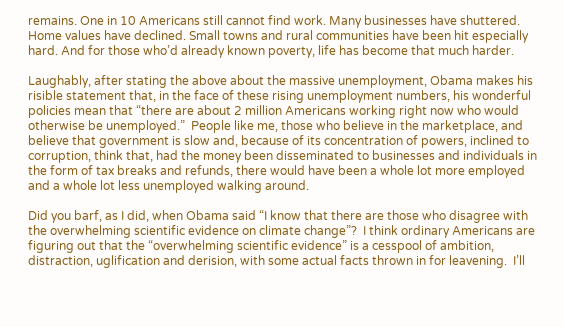remains. One in 10 Americans still cannot find work. Many businesses have shuttered. Home values have declined. Small towns and rural communities have been hit especially hard. And for those who’d already known poverty, life has become that much harder.

Laughably, after stating the above about the massive unemployment, Obama makes his risible statement that, in the face of these rising unemployment numbers, his wonderful policies mean that “there are about 2 million Americans working right now who would otherwise be unemployed.”  People like me, those who believe in the marketplace, and believe that government is slow and, because of its concentration of powers, inclined to corruption, think that, had the money been disseminated to businesses and individuals in the form of tax breaks and refunds, there would have been a whole lot more employed and a whole lot less unemployed walking around.

Did you barf, as I did, when Obama said “I know that there are those who disagree with the overwhelming scientific evidence on climate change”?  I think ordinary Americans are figuring out that the “overwhelming scientific evidence” is a cesspool of ambition, distraction, uglification and derision, with some actual facts thrown in for leavening.  I’ll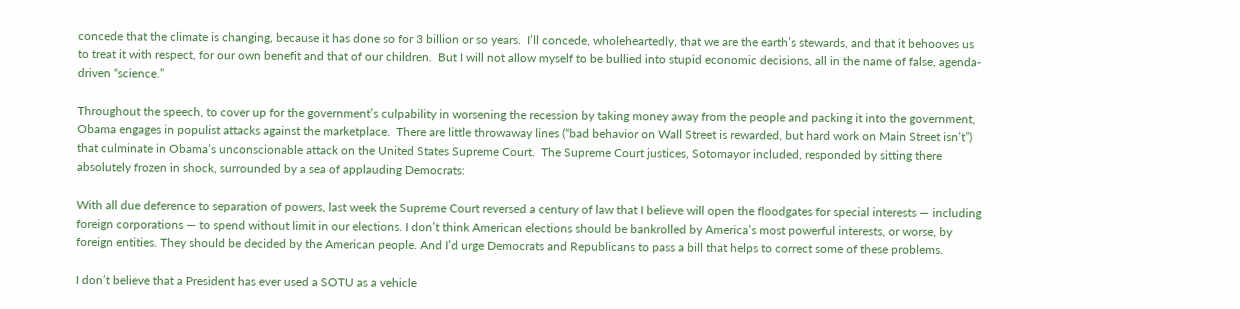concede that the climate is changing, because it has done so for 3 billion or so years.  I’ll concede, wholeheartedly, that we are the earth’s stewards, and that it behooves us to treat it with respect, for our own benefit and that of our children.  But I will not allow myself to be bullied into stupid economic decisions, all in the name of false, agenda-driven “science.”

Throughout the speech, to cover up for the government’s culpability in worsening the recession by taking money away from the people and packing it into the government, Obama engages in populist attacks against the marketplace.  There are little throwaway lines (“bad behavior on Wall Street is rewarded, but hard work on Main Street isn’t”) that culminate in Obama’s unconscionable attack on the United States Supreme Court.  The Supreme Court justices, Sotomayor included, responded by sitting there absolutely frozen in shock, surrounded by a sea of applauding Democrats:

With all due deference to separation of powers, last week the Supreme Court reversed a century of law that I believe will open the floodgates for special interests — including foreign corporations — to spend without limit in our elections. I don’t think American elections should be bankrolled by America’s most powerful interests, or worse, by foreign entities. They should be decided by the American people. And I’d urge Democrats and Republicans to pass a bill that helps to correct some of these problems.

I don’t believe that a President has ever used a SOTU as a vehicle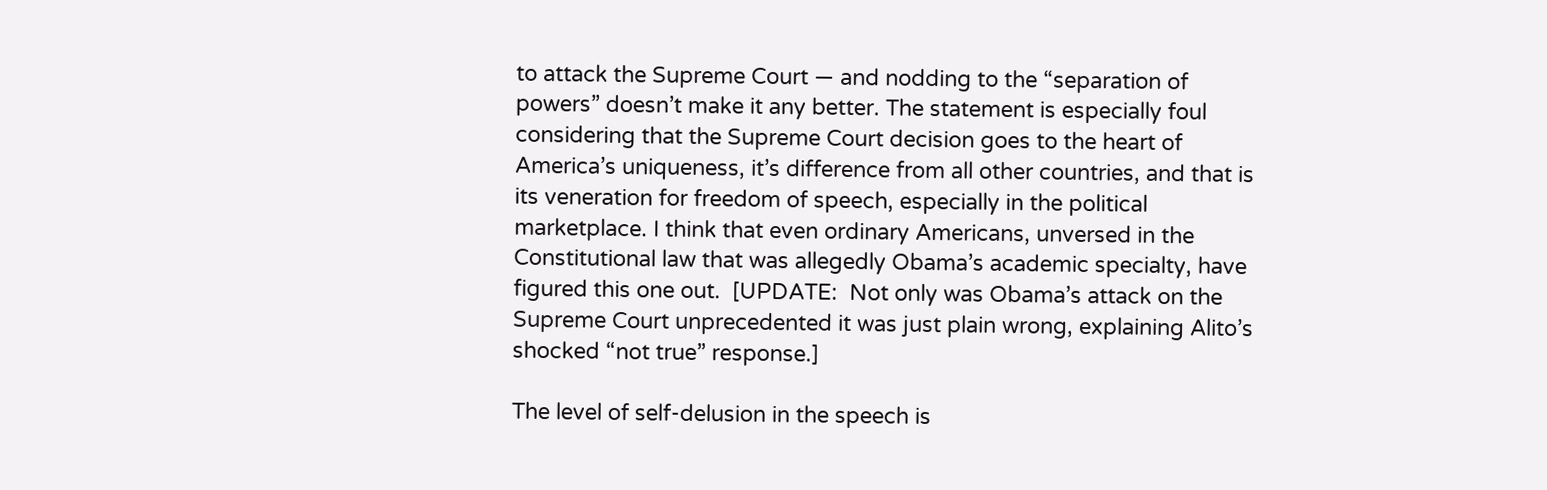to attack the Supreme Court — and nodding to the “separation of powers” doesn’t make it any better. The statement is especially foul considering that the Supreme Court decision goes to the heart of America’s uniqueness, it’s difference from all other countries, and that is its veneration for freedom of speech, especially in the political marketplace. I think that even ordinary Americans, unversed in the Constitutional law that was allegedly Obama’s academic specialty, have figured this one out.  [UPDATE:  Not only was Obama’s attack on the Supreme Court unprecedented it was just plain wrong, explaining Alito’s shocked “not true” response.]

The level of self-delusion in the speech is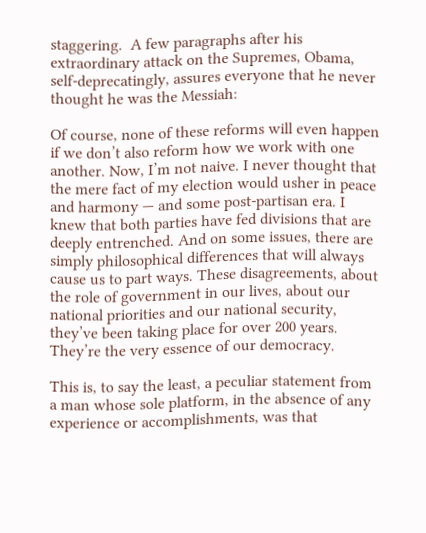staggering.  A few paragraphs after his extraordinary attack on the Supremes, Obama, self-deprecatingly, assures everyone that he never thought he was the Messiah:

Of course, none of these reforms will even happen if we don’t also reform how we work with one another. Now, I’m not naive. I never thought that the mere fact of my election would usher in peace and harmony — and some post-partisan era. I knew that both parties have fed divisions that are deeply entrenched. And on some issues, there are simply philosophical differences that will always cause us to part ways. These disagreements, about the role of government in our lives, about our national priorities and our national security, they’ve been taking place for over 200 years. They’re the very essence of our democracy.

This is, to say the least, a peculiar statement from a man whose sole platform, in the absence of any experience or accomplishments, was that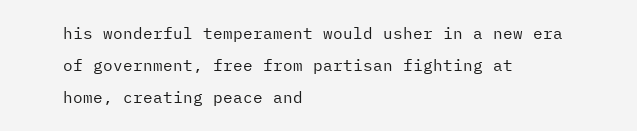his wonderful temperament would usher in a new era of government, free from partisan fighting at home, creating peace and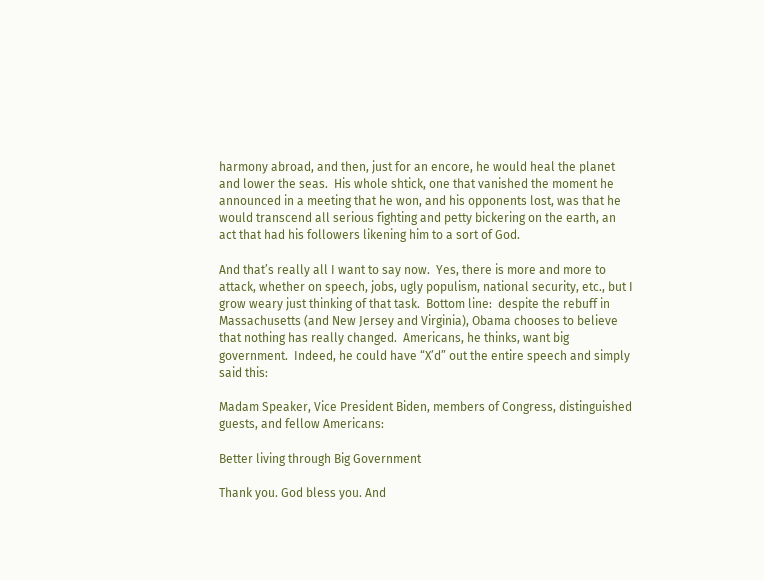harmony abroad, and then, just for an encore, he would heal the planet and lower the seas.  His whole shtick, one that vanished the moment he announced in a meeting that he won, and his opponents lost, was that he would transcend all serious fighting and petty bickering on the earth, an act that had his followers likening him to a sort of God.

And that’s really all I want to say now.  Yes, there is more and more to attack, whether on speech, jobs, ugly populism, national security, etc., but I grow weary just thinking of that task.  Bottom line:  despite the rebuff in Massachusetts (and New Jersey and Virginia), Obama chooses to believe that nothing has really changed.  Americans, he thinks, want big government.  Indeed, he could have “X’d” out the entire speech and simply said this:

Madam Speaker, Vice President Biden, members of Congress, distinguished guests, and fellow Americans:

Better living through Big Government

Thank you. God bless you. And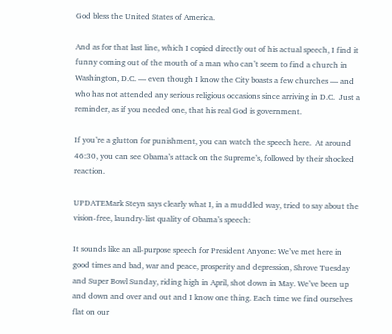God bless the United States of America.

And as for that last line, which I copied directly out of his actual speech, I find it funny coming out of the mouth of a man who can’t seem to find a church in Washington, D.C. — even though I know the City boasts a few churches — and who has not attended any serious religious occasions since arriving in D.C.  Just a reminder, as if you needed one, that his real God is government.

If you’re a glutton for punishment, you can watch the speech here.  At around 46:30, you can see Obama’s attack on the Supreme’s, followed by their shocked reaction.

UPDATEMark Steyn says clearly what I, in a muddled way, tried to say about the vision-free, laundry-list quality of Obama’s speech:

It sounds like an all-purpose speech for President Anyone: We’ve met here in good times and bad, war and peace, prosperity and depression, Shrove Tuesday and Super Bowl Sunday, riding high in April, shot down in May. We’ve been up and down and over and out and I know one thing. Each time we find ourselves flat on our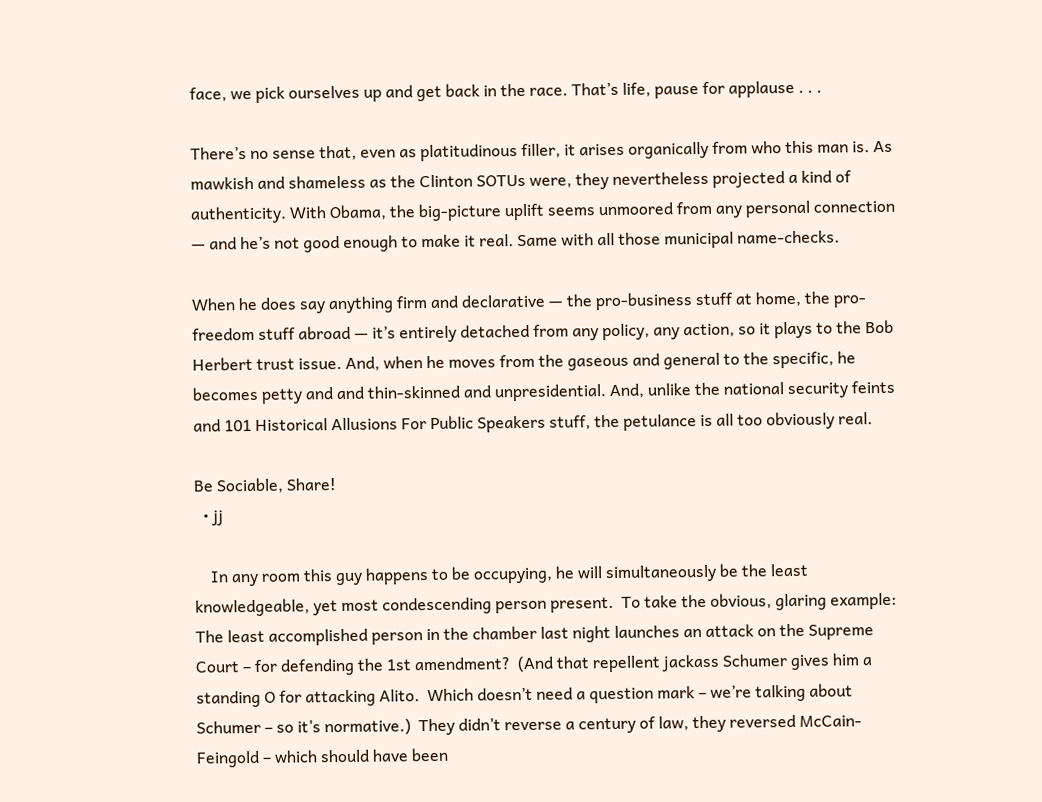face, we pick ourselves up and get back in the race. That’s life, pause for applause . . .

There’s no sense that, even as platitudinous filler, it arises organically from who this man is. As mawkish and shameless as the Clinton SOTUs were, they nevertheless projected a kind of authenticity. With Obama, the big-picture uplift seems unmoored from any personal connection — and he’s not good enough to make it real. Same with all those municipal name-checks.

When he does say anything firm and declarative — the pro-business stuff at home, the pro-freedom stuff abroad — it’s entirely detached from any policy, any action, so it plays to the Bob Herbert trust issue. And, when he moves from the gaseous and general to the specific, he becomes petty and and thin-skinned and unpresidential. And, unlike the national security feints and 101 Historical Allusions For Public Speakers stuff, the petulance is all too obviously real.

Be Sociable, Share!
  • jj

    In any room this guy happens to be occupying, he will simultaneously be the least knowledgeable, yet most condescending person present.  To take the obvious, glaring example: The least accomplished person in the chamber last night launches an attack on the Supreme Court – for defending the 1st amendment?  (And that repellent jackass Schumer gives him a standing O for attacking Alito.  Which doesn’t need a question mark – we’re talking about Schumer – so it’s normative.)  They didn’t reverse a century of law, they reversed McCain-Feingold – which should have been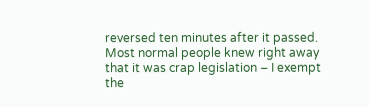reversed ten minutes after it passed.  Most normal people knew right away that it was crap legislation – I exempt the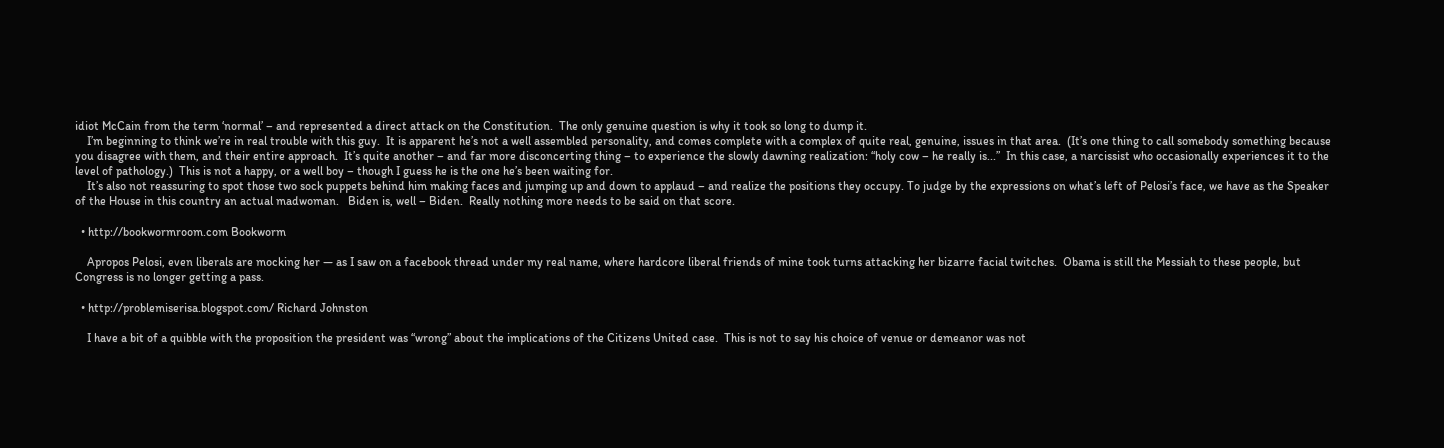idiot McCain from the term ‘normal’ – and represented a direct attack on the Constitution.  The only genuine question is why it took so long to dump it.
    I’m beginning to think we’re in real trouble with this guy.  It is apparent he’s not a well assembled personality, and comes complete with a complex of quite real, genuine, issues in that area.  (It’s one thing to call somebody something because you disagree with them, and their entire approach.  It’s quite another – and far more disconcerting thing – to experience the slowly dawning realization: “holy cow – he really is...”  In this case, a narcissist who occasionally experiences it to the level of pathology.)  This is not a happy, or a well boy – though I guess he is the one he’s been waiting for.
    It’s also not reassuring to spot those two sock puppets behind him making faces and jumping up and down to applaud – and realize the positions they occupy. To judge by the expressions on what’s left of Pelosi’s face, we have as the Speaker of the House in this country an actual madwoman.   Biden is, well – Biden.  Really nothing more needs to be said on that score.

  • http://bookwormroom.com Bookworm

    Apropos Pelosi, even liberals are mocking her — as I saw on a facebook thread under my real name, where hardcore liberal friends of mine took turns attacking her bizarre facial twitches.  Obama is still the Messiah to these people, but Congress is no longer getting a pass.

  • http://problemiserisa.blogspot.com/ Richard Johnston

    I have a bit of a quibble with the proposition the president was “wrong” about the implications of the Citizens United case.  This is not to say his choice of venue or demeanor was not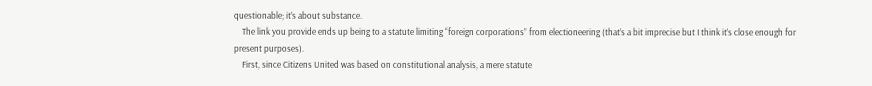questionable; it’s about substance.
    The link you provide ends up being to a statute limiting “foreign corporations” from electioneering (that’s a bit imprecise but I think it’s close enough for present purposes).
    First, since Citizens United was based on constitutional analysis, a mere statute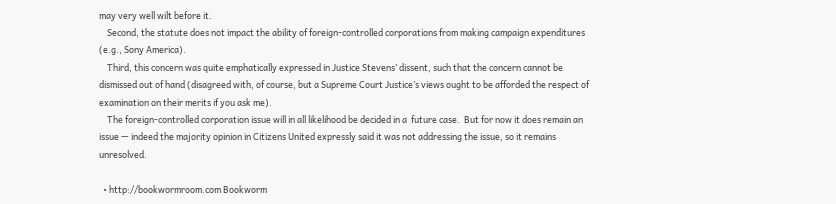may very well wilt before it.
    Second, the statute does not impact the ability of foreign-controlled corporations from making campaign expenditures (e.g., Sony America).
    Third, this concern was quite emphatically expressed in Justice Stevens’ dissent, such that the concern cannot be dismissed out of hand (disagreed with, of course, but a Supreme Court Justice’s views ought to be afforded the respect of examination on their merits if you ask me).
    The foreign-controlled corporation issue will in all likelihood be decided in a  future case.  But for now it does remain an issue — indeed the majority opinion in Citizens United expressly said it was not addressing the issue, so it remains unresolved.

  • http://bookwormroom.com Bookworm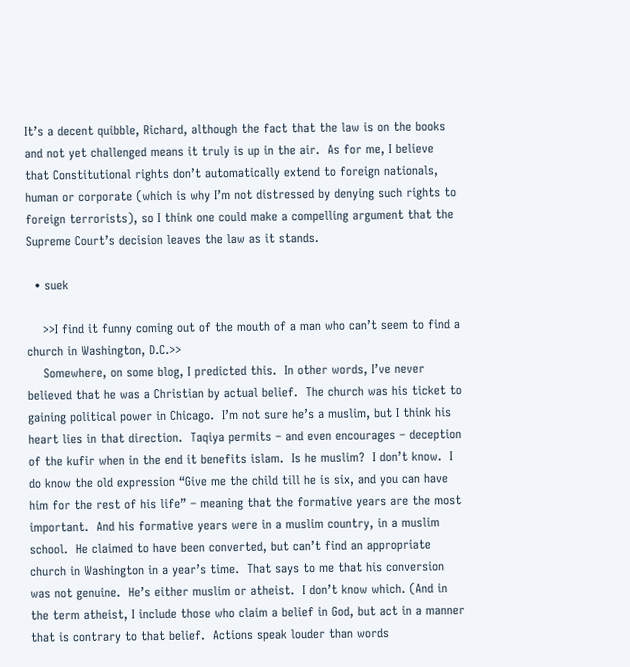It’s a decent quibble, Richard, although the fact that the law is on the books and not yet challenged means it truly is up in the air.  As for me, I believe that Constitutional rights don’t automatically extend to foreign nationals, human or corporate (which is why I’m not distressed by denying such rights to foreign terrorists), so I think one could make a compelling argument that the Supreme Court’s decision leaves the law as it stands.

  • suek

    >>I find it funny coming out of the mouth of a man who can’t seem to find a church in Washington, D.C.>>
    Somewhere, on some blog, I predicted this.  In other words, I’ve never believed that he was a Christian by actual belief.  The church was his ticket to gaining political power in Chicago.  I’m not sure he’s a muslim, but I think his heart lies in that direction.  Taqiya permits – and even encourages – deception of the kufir when in the end it benefits islam.  Is he muslim?  I don’t know.  I do know the old expression “Give me the child till he is six, and you can have him for the rest of his life” – meaning that the formative years are the most important.  And his formative years were in a muslim country, in a muslim school.  He claimed to have been converted, but can’t find an appropriate church in Washington in a year’s time.  That says to me that his conversion was not genuine.  He’s either muslim or atheist.  I don’t know which. (And in the term atheist, I include those who claim a belief in God, but act in a manner that is contrary to that belief.  Actions speak louder than words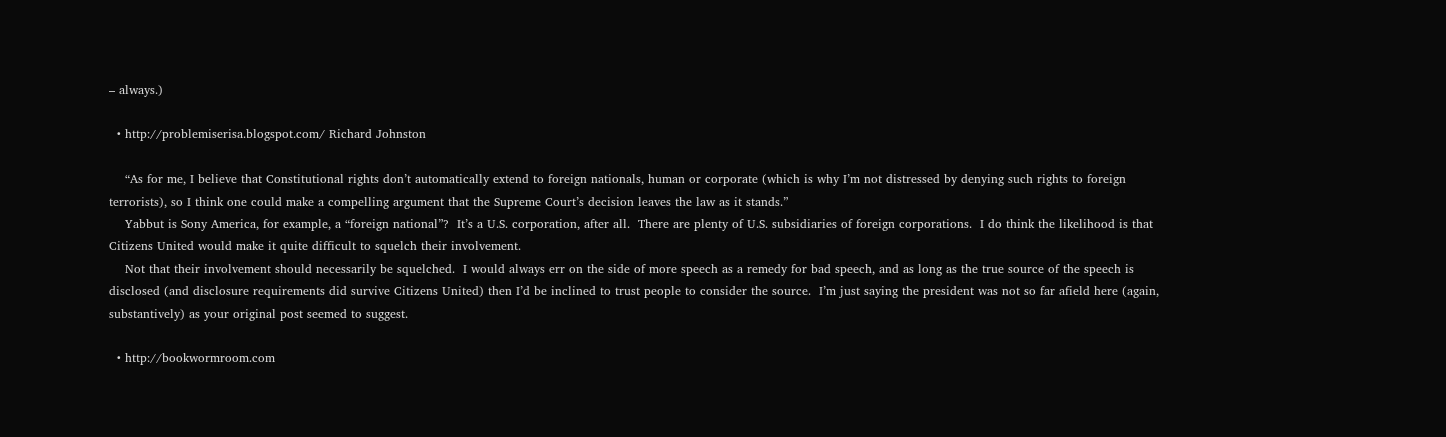– always.)

  • http://problemiserisa.blogspot.com/ Richard Johnston

    “As for me, I believe that Constitutional rights don’t automatically extend to foreign nationals, human or corporate (which is why I’m not distressed by denying such rights to foreign terrorists), so I think one could make a compelling argument that the Supreme Court’s decision leaves the law as it stands.”
    Yabbut is Sony America, for example, a “foreign national”?  It’s a U.S. corporation, after all.  There are plenty of U.S. subsidiaries of foreign corporations.  I do think the likelihood is that Citizens United would make it quite difficult to squelch their involvement.
    Not that their involvement should necessarily be squelched.  I would always err on the side of more speech as a remedy for bad speech, and as long as the true source of the speech is disclosed (and disclosure requirements did survive Citizens United) then I’d be inclined to trust people to consider the source.  I’m just saying the president was not so far afield here (again, substantively) as your original post seemed to suggest.

  • http://bookwormroom.com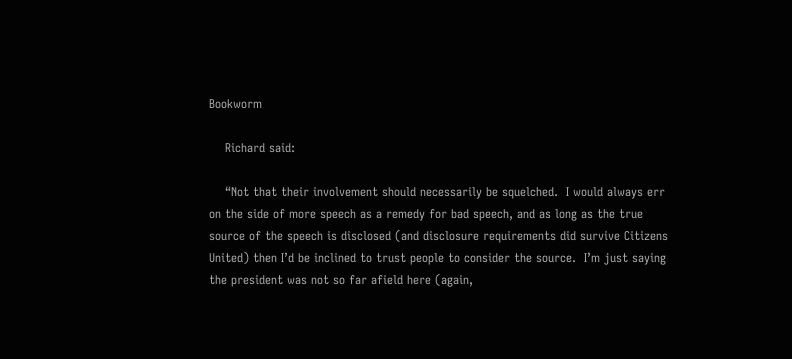Bookworm

    Richard said:

    “Not that their involvement should necessarily be squelched.  I would always err on the side of more speech as a remedy for bad speech, and as long as the true source of the speech is disclosed (and disclosure requirements did survive Citizens United) then I’d be inclined to trust people to consider the source.  I’m just saying the president was not so far afield here (again,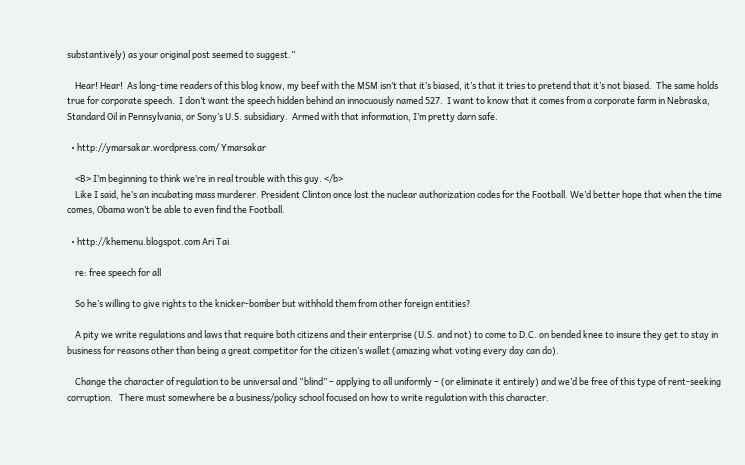substantively) as your original post seemed to suggest.”

    Hear! Hear!  As long-time readers of this blog know, my beef with the MSM isn’t that it’s biased, it’s that it tries to pretend that it’s not biased.  The same holds true for corporate speech.  I don’t want the speech hidden behind an innocuously named 527.  I want to know that it comes from a corporate farm in Nebraska, Standard Oil in Pennsylvania, or Sony’s U.S. subsidiary.  Armed with that information, I’m pretty darn safe.

  • http://ymarsakar.wordpress.com/ Ymarsakar

    <B> I’m beginning to think we’re in real trouble with this guy. </b>
    Like I said, he’s an incubating mass murderer. President Clinton once lost the nuclear authorization codes for the Football. We’d better hope that when the time comes, Obama won’t be able to even find the Football.

  • http://khemenu.blogspot.com Ari Tai

    re: free speech for all

    So he’s willing to give rights to the knicker-bomber but withhold them from other foreign entities?

    A pity we write regulations and laws that require both citizens and their enterprise (U.S. and not) to come to D.C. on bended knee to insure they get to stay in business for reasons other than being a great competitor for the citizen’s wallet (amazing what voting every day can do).

    Change the character of regulation to be universal and “blind” – applying to all uniformly – (or eliminate it entirely) and we’d be free of this type of rent-seeking corruption.   There must somewhere be a business/policy school focused on how to write regulation with this character.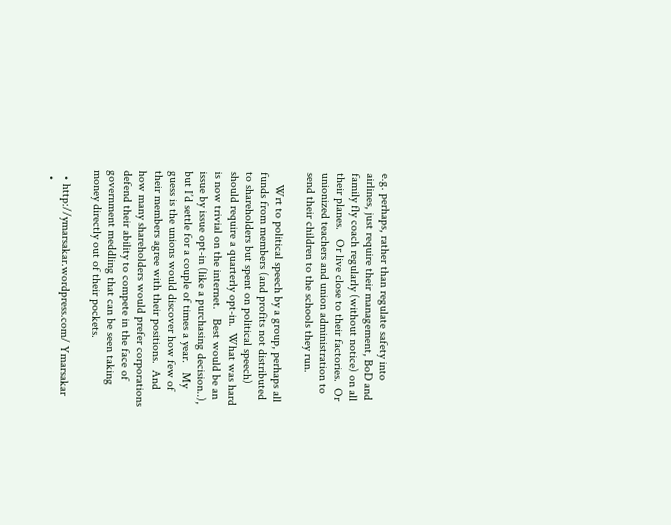e.g. perhaps, rather than regulate safety into airlines, just require their management, BoD and family fly coach regularly (without notice) on all their planes.   Or live close to their factories.  Or unionized teachers and union administration to send their children to the schools they run.

    Wrt to political speech by a group, perhaps all funds from members (and profits not distributed to shareholders but spent on political speech) should require a quarterly opt-in.  What was hard is now trivial on the internet.   Best would be an issue by issue opt-in (like a purchasing decision..), but I’d settle for a couple of times a year.   My guess is the unions would discover how few of their members agree with their positions.  And how many shareholders would prefer corporations defend their ability to compete in the face of government meddling that can be seen taking money directly out of their pockets.

  • http://ymarsakar.wordpress.com/ Ymarsakar
  •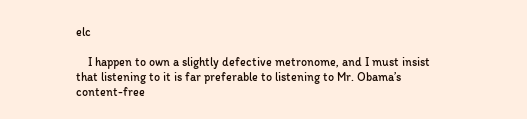elc

    I happen to own a slightly defective metronome, and I must insist that listening to it is far preferable to listening to Mr. Obama’s content-free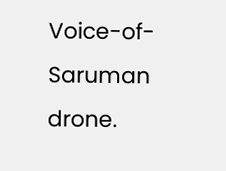Voice-of-Saruman drone.